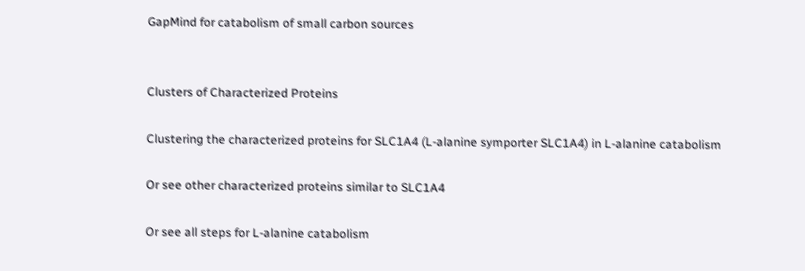GapMind for catabolism of small carbon sources


Clusters of Characterized Proteins

Clustering the characterized proteins for SLC1A4 (L-alanine symporter SLC1A4) in L-alanine catabolism

Or see other characterized proteins similar to SLC1A4

Or see all steps for L-alanine catabolism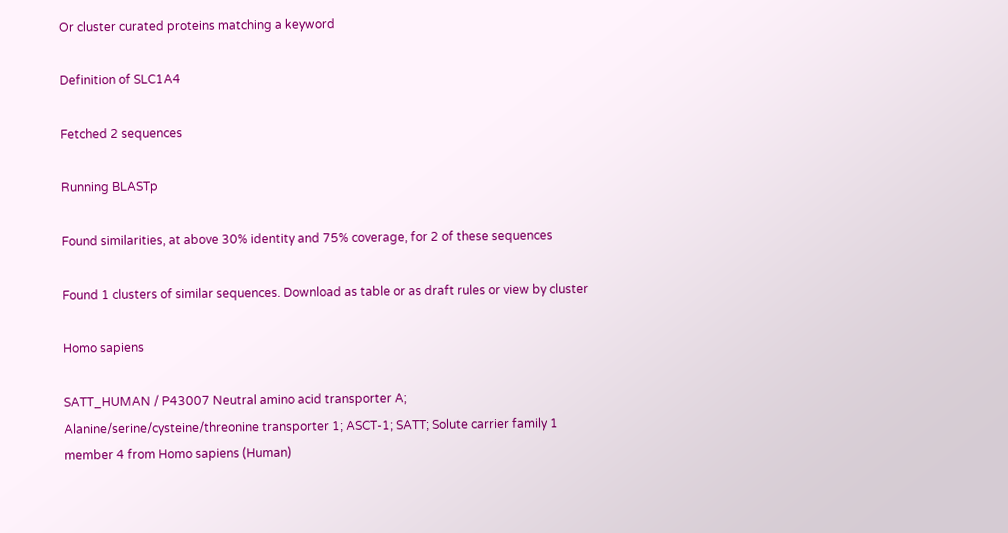Or cluster curated proteins matching a keyword

Definition of SLC1A4

Fetched 2 sequences

Running BLASTp

Found similarities, at above 30% identity and 75% coverage, for 2 of these sequences

Found 1 clusters of similar sequences. Download as table or as draft rules or view by cluster

Homo sapiens

SATT_HUMAN / P43007 Neutral amino acid transporter A; Alanine/serine/cysteine/threonine transporter 1; ASCT-1; SATT; Solute carrier family 1 member 4 from Homo sapiens (Human)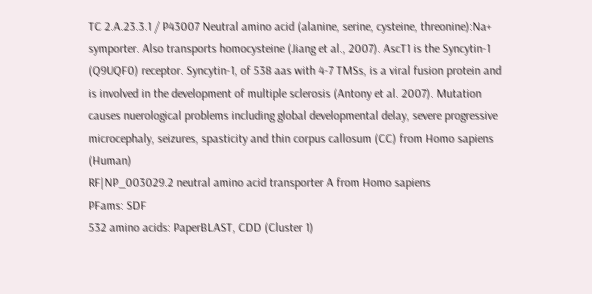TC 2.A.23.3.1 / P43007 Neutral amino acid (alanine, serine, cysteine, threonine):Na+ symporter. Also transports homocysteine (Jiang et al., 2007). AscT1 is the Syncytin-1 (Q9UQF0) receptor. Syncytin-1, of 538 aas with 4-7 TMSs, is a viral fusion protein and is involved in the development of multiple sclerosis (Antony et al. 2007). Mutation causes nuerological problems including global developmental delay, severe progressive microcephaly, seizures, spasticity and thin corpus callosum (CC) from Homo sapiens (Human)
RF|NP_003029.2 neutral amino acid transporter A from Homo sapiens
PFams: SDF
532 amino acids: PaperBLAST, CDD (Cluster 1)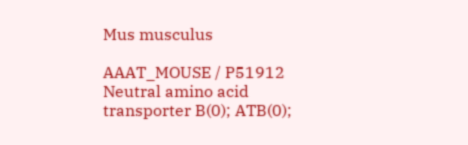Mus musculus

AAAT_MOUSE / P51912 Neutral amino acid transporter B(0); ATB(0);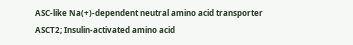ASC-like Na(+)-dependent neutral amino acid transporter ASCT2; Insulin-activated amino acid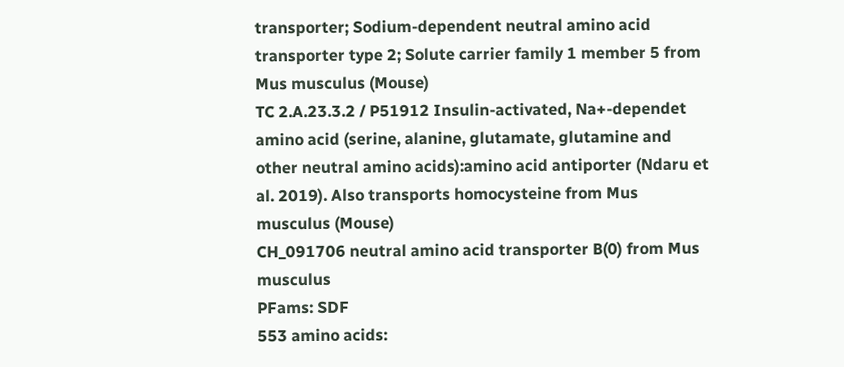transporter; Sodium-dependent neutral amino acid transporter type 2; Solute carrier family 1 member 5 from Mus musculus (Mouse)
TC 2.A.23.3.2 / P51912 Insulin-activated, Na+-dependet amino acid (serine, alanine, glutamate, glutamine and other neutral amino acids):amino acid antiporter (Ndaru et al. 2019). Also transports homocysteine from Mus musculus (Mouse)
CH_091706 neutral amino acid transporter B(0) from Mus musculus
PFams: SDF
553 amino acids: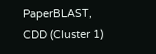PaperBLAST, CDD (Cluster 1)